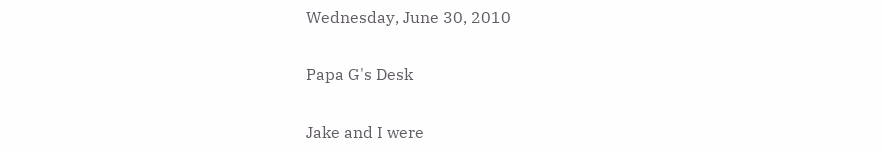Wednesday, June 30, 2010

Papa G's Desk

Jake and I were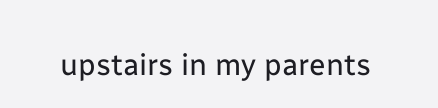upstairs in my parents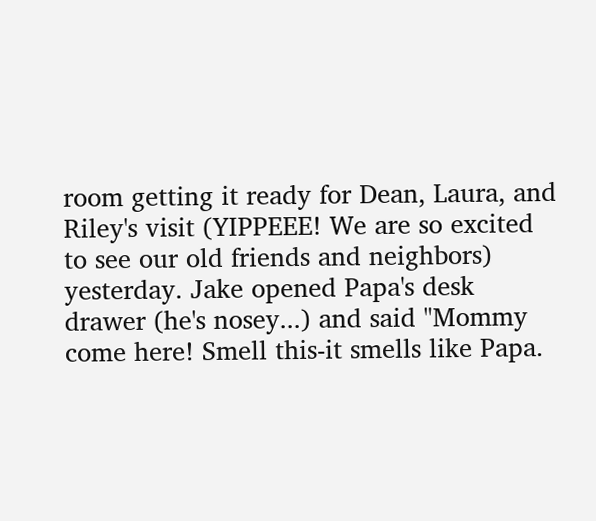room getting it ready for Dean, Laura, and Riley's visit (YIPPEEE! We are so excited to see our old friends and neighbors) yesterday. Jake opened Papa's desk drawer (he's nosey...) and said "Mommy come here! Smell this-it smells like Papa.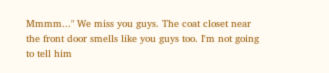Mmmm..." We miss you guys. The coat closet near the front door smells like you guys too. I'm not going to tell him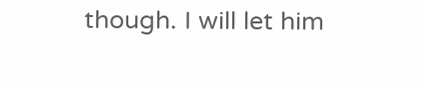though. I will let him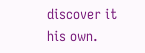discover it his own.